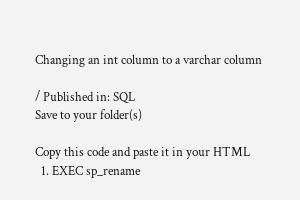Changing an int column to a varchar column

/ Published in: SQL
Save to your folder(s)

Copy this code and paste it in your HTML
  1. EXEC sp_rename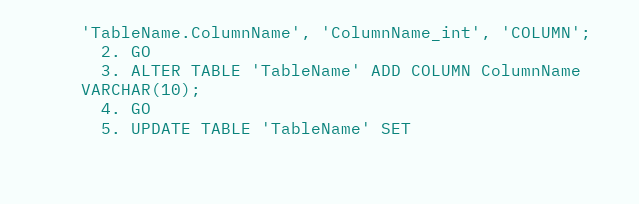'TableName.ColumnName', 'ColumnName_int', 'COLUMN';
  2. GO
  3. ALTER TABLE 'TableName' ADD COLUMN ColumnName VARCHAR(10);
  4. GO
  5. UPDATE TABLE 'TableName' SET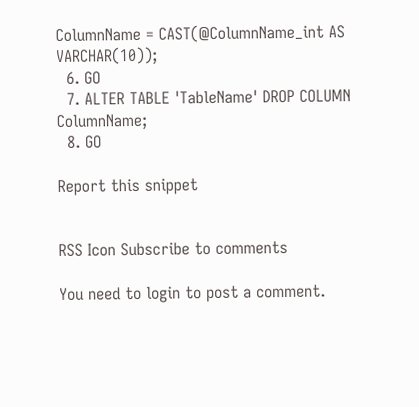ColumnName = CAST(@ColumnName_int AS VARCHAR(10));
  6. GO
  7. ALTER TABLE 'TableName' DROP COLUMN ColumnName;
  8. GO

Report this snippet


RSS Icon Subscribe to comments

You need to login to post a comment.